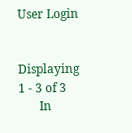User Login


Displaying 1 - 3 of 3
       In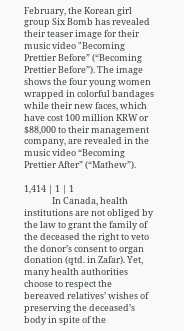February, the Korean girl group Six Bomb has revealed their teaser image for their music video "Becoming Prettier Before” (“Becoming Prettier Before”). The image shows the four young women wrapped in colorful bandages while their new faces, which have cost 100 million KRW or $88,000 to their management company, are revealed in the music video “Becoming Prettier After” (“Mathew”).

1,414 | 1 | 1
              In Canada, health institutions are not obliged by the law to grant the family of the deceased the right to veto the donor’s consent to organ donation (qtd. in Zafar). Yet, many health authorities choose to respect the bereaved relatives’ wishes of preserving the deceased’s body in spite of the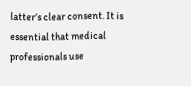latter’s clear consent. It is essential that medical professionals use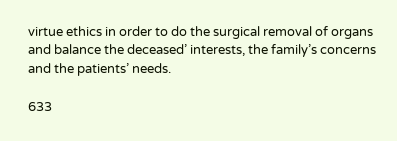virtue ethics in order to do the surgical removal of organs and balance the deceased’ interests, the family’s concerns and the patients’ needs.

633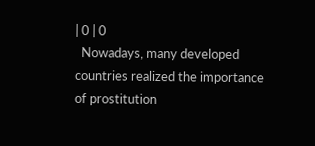| 0 | 0
  Nowadays, many developed countries realized the importance of prostitution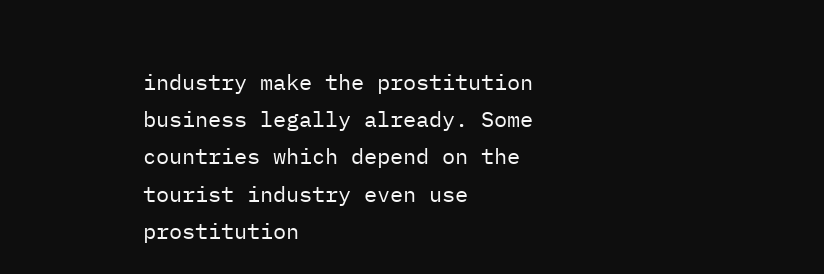industry make the prostitution business legally already. Some countries which depend on the tourist industry even use prostitution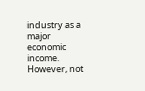industry as a major economic income. However, not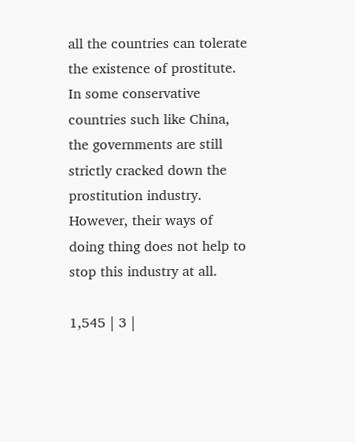all the countries can tolerate the existence of prostitute. In some conservative countries such like China, the governments are still strictly cracked down the prostitution industry. However, their ways of doing thing does not help to stop this industry at all.

1,545 | 3 |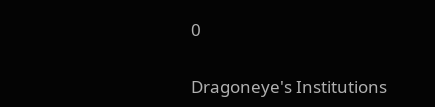0

Dragoneye's Institutions